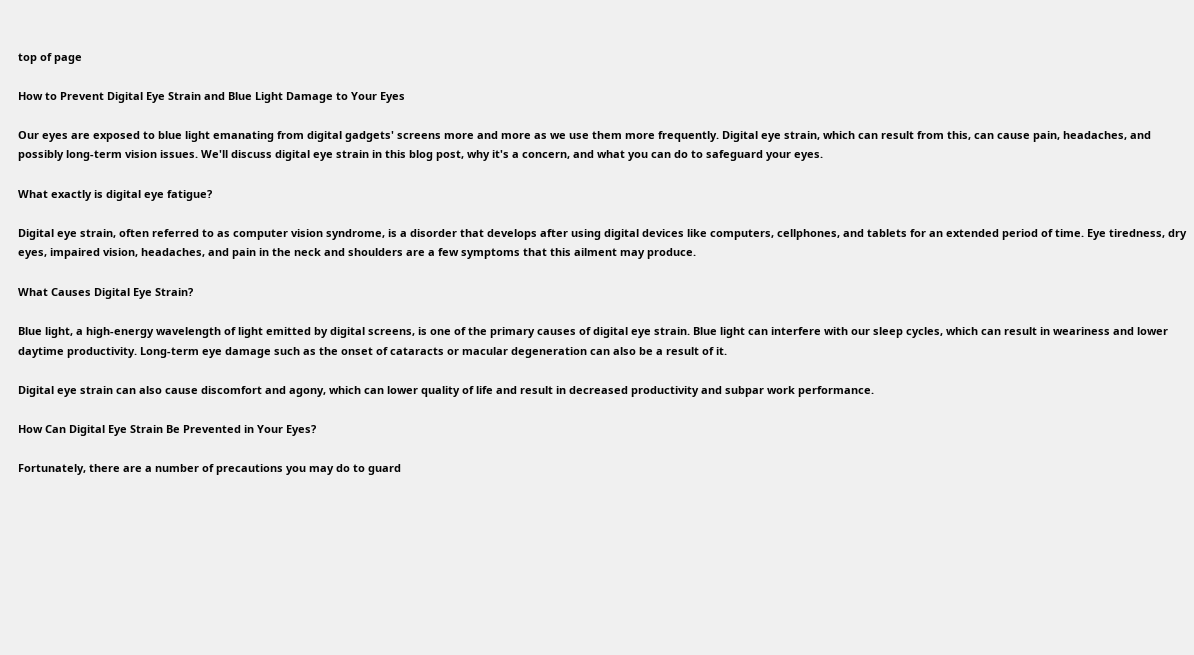top of page

How to Prevent Digital Eye Strain and Blue Light Damage to Your Eyes

Our eyes are exposed to blue light emanating from digital gadgets' screens more and more as we use them more frequently. Digital eye strain, which can result from this, can cause pain, headaches, and possibly long-term vision issues. We'll discuss digital eye strain in this blog post, why it's a concern, and what you can do to safeguard your eyes.

What exactly is digital eye fatigue?

Digital eye strain, often referred to as computer vision syndrome, is a disorder that develops after using digital devices like computers, cellphones, and tablets for an extended period of time. Eye tiredness, dry eyes, impaired vision, headaches, and pain in the neck and shoulders are a few symptoms that this ailment may produce.

What Causes Digital Eye Strain?

Blue light, a high-energy wavelength of light emitted by digital screens, is one of the primary causes of digital eye strain. Blue light can interfere with our sleep cycles, which can result in weariness and lower daytime productivity. Long-term eye damage such as the onset of cataracts or macular degeneration can also be a result of it.

Digital eye strain can also cause discomfort and agony, which can lower quality of life and result in decreased productivity and subpar work performance.

How Can Digital Eye Strain Be Prevented in Your Eyes?

Fortunately, there are a number of precautions you may do to guard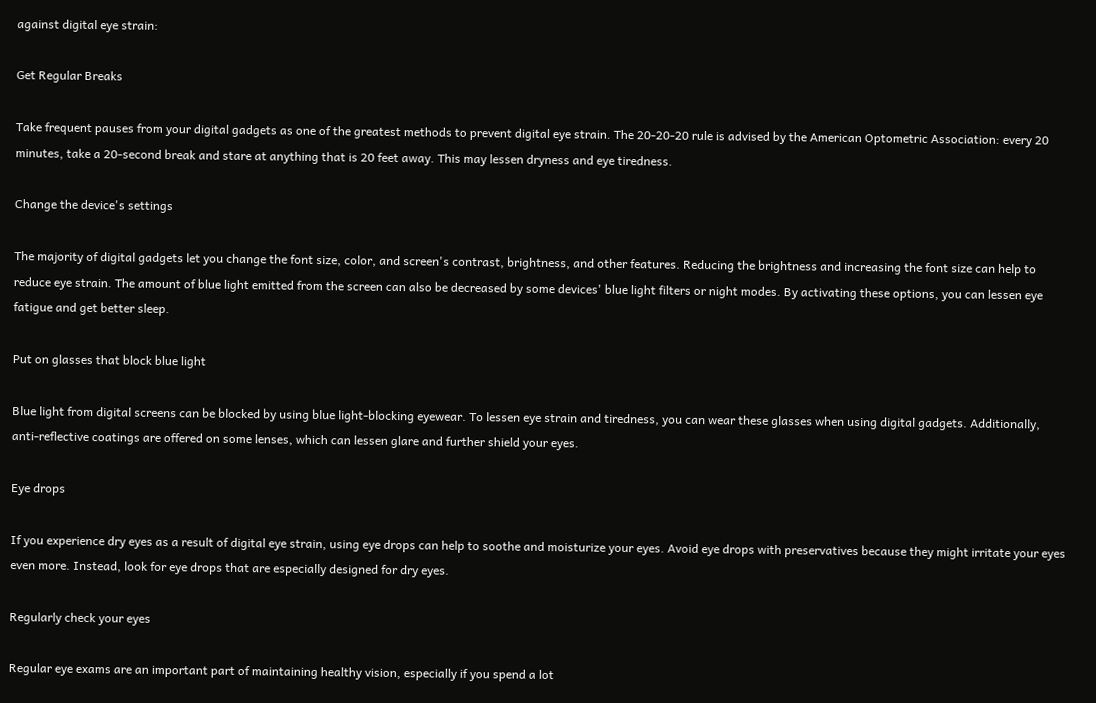against digital eye strain:

Get Regular Breaks

Take frequent pauses from your digital gadgets as one of the greatest methods to prevent digital eye strain. The 20-20-20 rule is advised by the American Optometric Association: every 20 minutes, take a 20-second break and stare at anything that is 20 feet away. This may lessen dryness and eye tiredness.

Change the device's settings

The majority of digital gadgets let you change the font size, color, and screen's contrast, brightness, and other features. Reducing the brightness and increasing the font size can help to reduce eye strain. The amount of blue light emitted from the screen can also be decreased by some devices' blue light filters or night modes. By activating these options, you can lessen eye fatigue and get better sleep.

Put on glasses that block blue light

Blue light from digital screens can be blocked by using blue light-blocking eyewear. To lessen eye strain and tiredness, you can wear these glasses when using digital gadgets. Additionally, anti-reflective coatings are offered on some lenses, which can lessen glare and further shield your eyes.

Eye drops

If you experience dry eyes as a result of digital eye strain, using eye drops can help to soothe and moisturize your eyes. Avoid eye drops with preservatives because they might irritate your eyes even more. Instead, look for eye drops that are especially designed for dry eyes.

Regularly check your eyes

Regular eye exams are an important part of maintaining healthy vision, especially if you spend a lot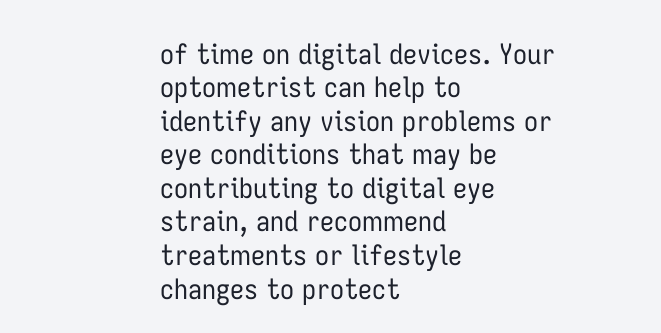of time on digital devices. Your optometrist can help to identify any vision problems or eye conditions that may be contributing to digital eye strain, and recommend treatments or lifestyle changes to protect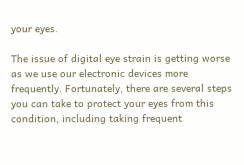your eyes.

The issue of digital eye strain is getting worse as we use our electronic devices more frequently. Fortunately, there are several steps you can take to protect your eyes from this condition, including taking frequent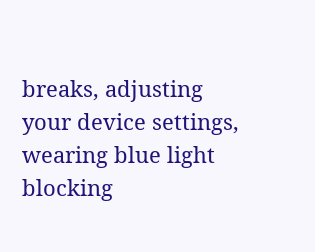breaks, adjusting your device settings, wearing blue light blocking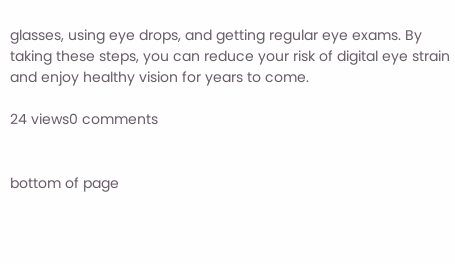glasses, using eye drops, and getting regular eye exams. By taking these steps, you can reduce your risk of digital eye strain and enjoy healthy vision for years to come.

24 views0 comments


bottom of page